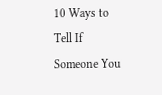10 Ways to Tell If Someone You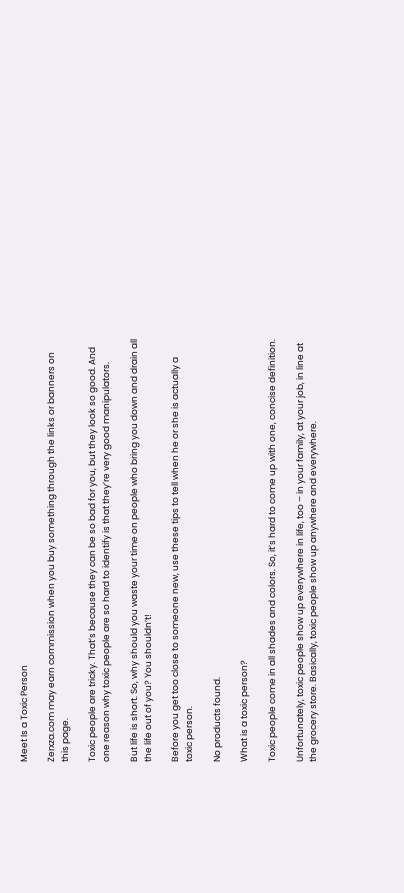Meet Is a Toxic Person

Zerxza.com may earn commission when you buy something through the links or banners on this page.

Toxic people are tricky. That’s because they can be so bad for you, but they look so good. And one reason why toxic people are so hard to identify is that they’re very good manipulators.

But life is short. So, why should you waste your time on people who bring you down and drain all the life out of you? You shouldn’t!

Before you get too close to someone new, use these tips to tell when he or she is actually a toxic person.

No products found.

What is a toxic person?

Toxic people come in all shades and colors. So, it’s hard to come up with one, concise definition.

Unfortunately, toxic people show up everywhere in life, too – in your family, at your job, in line at the grocery store. Basically, toxic people show up anywhere and everywhere.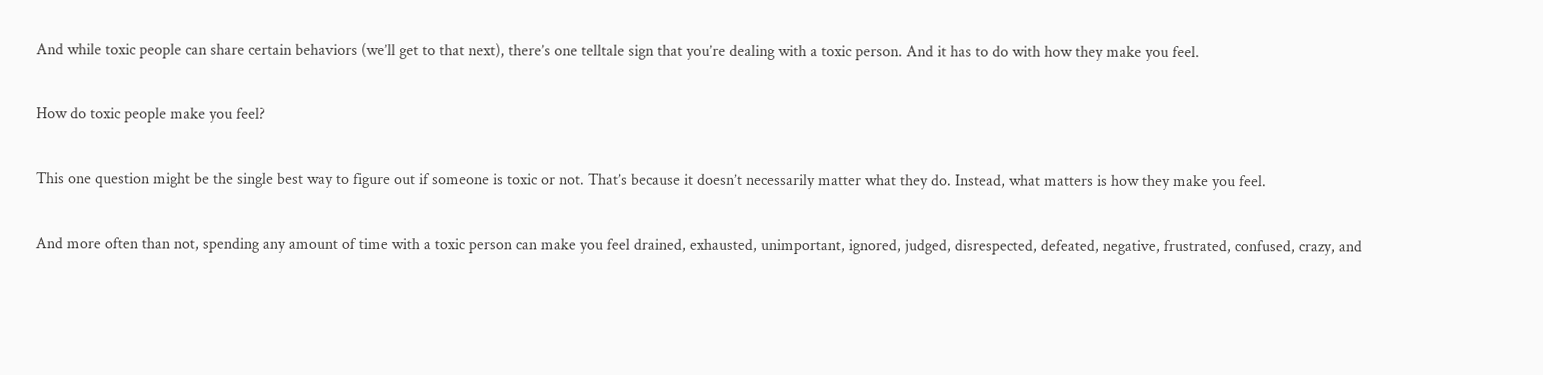And while toxic people can share certain behaviors (we’ll get to that next), there’s one telltale sign that you’re dealing with a toxic person. And it has to do with how they make you feel.

How do toxic people make you feel?

This one question might be the single best way to figure out if someone is toxic or not. That’s because it doesn’t necessarily matter what they do. Instead, what matters is how they make you feel.

And more often than not, spending any amount of time with a toxic person can make you feel drained, exhausted, unimportant, ignored, judged, disrespected, defeated, negative, frustrated, confused, crazy, and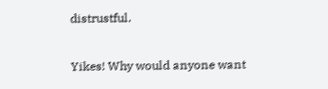distrustful.

Yikes! Why would anyone want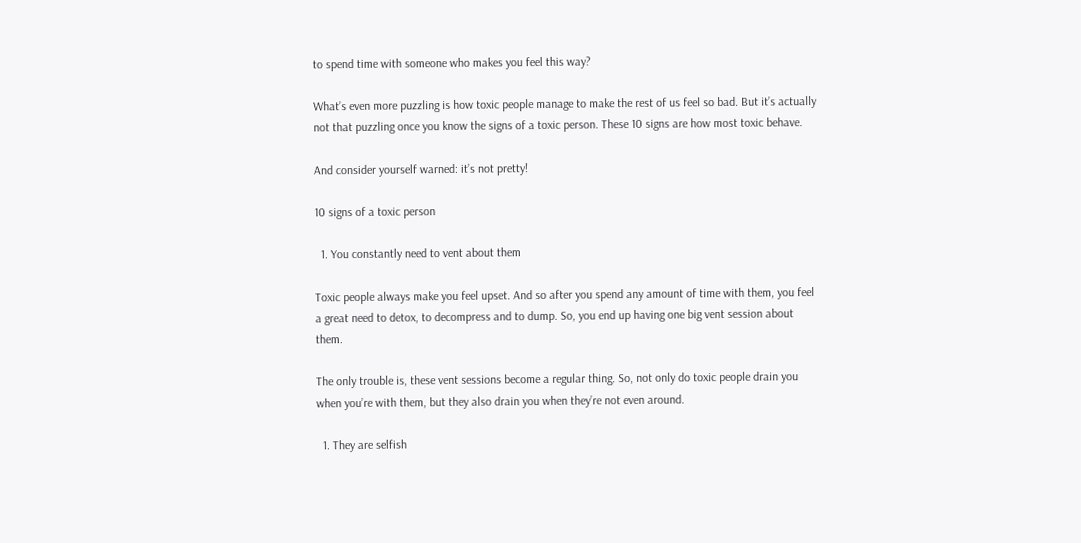to spend time with someone who makes you feel this way?

What’s even more puzzling is how toxic people manage to make the rest of us feel so bad. But it’s actually not that puzzling once you know the signs of a toxic person. These 10 signs are how most toxic behave.

And consider yourself warned: it’s not pretty!

10 signs of a toxic person

  1. You constantly need to vent about them

Toxic people always make you feel upset. And so after you spend any amount of time with them, you feel a great need to detox, to decompress and to dump. So, you end up having one big vent session about them.

The only trouble is, these vent sessions become a regular thing. So, not only do toxic people drain you when you’re with them, but they also drain you when they’re not even around.

  1. They are selfish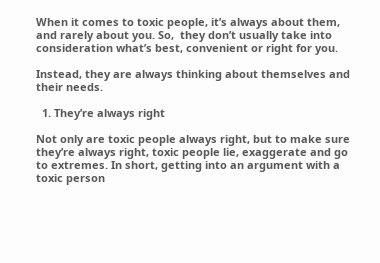When it comes to toxic people, it’s always about them, and rarely about you. So,  they don’t usually take into consideration what’s best, convenient or right for you.

Instead, they are always thinking about themselves and their needs.

  1. They’re always right

Not only are toxic people always right, but to make sure they’re always right, toxic people lie, exaggerate and go to extremes. In short, getting into an argument with a toxic person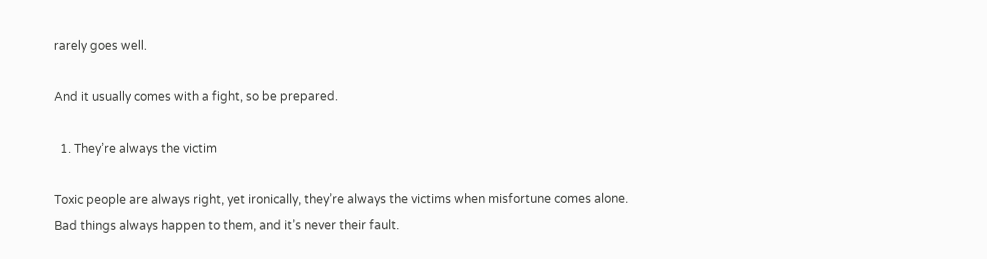rarely goes well.

And it usually comes with a fight, so be prepared.

  1. They’re always the victim

Toxic people are always right, yet ironically, they’re always the victims when misfortune comes alone. Bad things always happen to them, and it’s never their fault.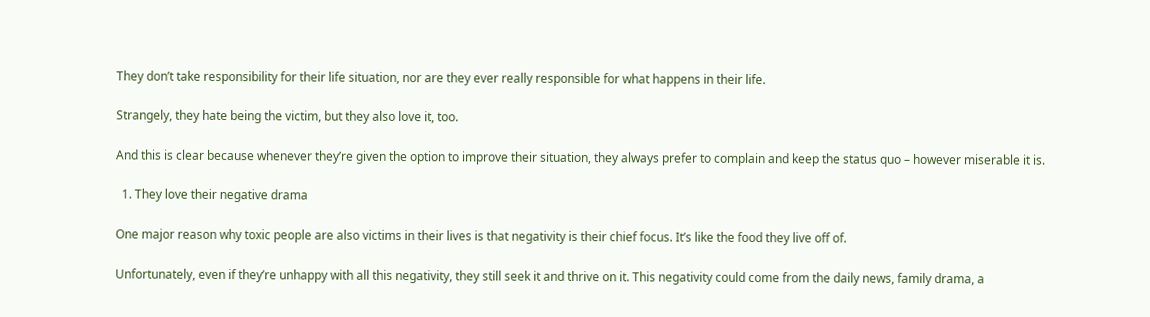They don’t take responsibility for their life situation, nor are they ever really responsible for what happens in their life.

Strangely, they hate being the victim, but they also love it, too.

And this is clear because whenever they’re given the option to improve their situation, they always prefer to complain and keep the status quo – however miserable it is.

  1. They love their negative drama

One major reason why toxic people are also victims in their lives is that negativity is their chief focus. It’s like the food they live off of.

Unfortunately, even if they’re unhappy with all this negativity, they still seek it and thrive on it. This negativity could come from the daily news, family drama, a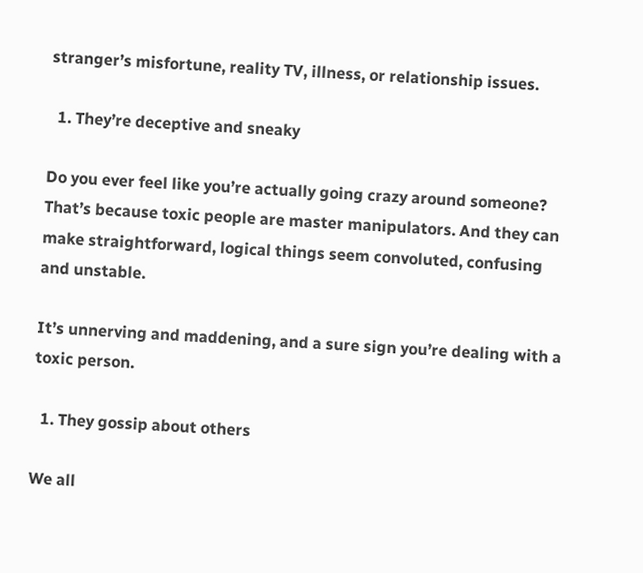stranger’s misfortune, reality TV, illness, or relationship issues.

  1. They’re deceptive and sneaky

Do you ever feel like you’re actually going crazy around someone? That’s because toxic people are master manipulators. And they can make straightforward, logical things seem convoluted, confusing and unstable.

It’s unnerving and maddening, and a sure sign you’re dealing with a toxic person.

  1. They gossip about others

We all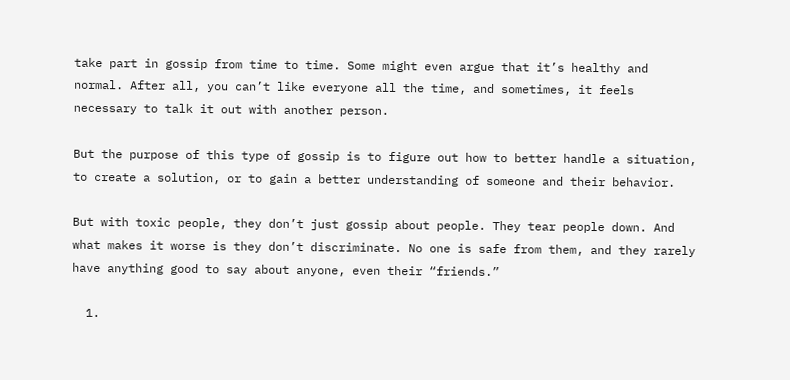take part in gossip from time to time. Some might even argue that it’s healthy and normal. After all, you can’t like everyone all the time, and sometimes, it feels necessary to talk it out with another person.

But the purpose of this type of gossip is to figure out how to better handle a situation, to create a solution, or to gain a better understanding of someone and their behavior.

But with toxic people, they don’t just gossip about people. They tear people down. And what makes it worse is they don’t discriminate. No one is safe from them, and they rarely have anything good to say about anyone, even their “friends.”

  1.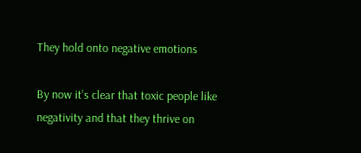They hold onto negative emotions

By now it’s clear that toxic people like negativity and that they thrive on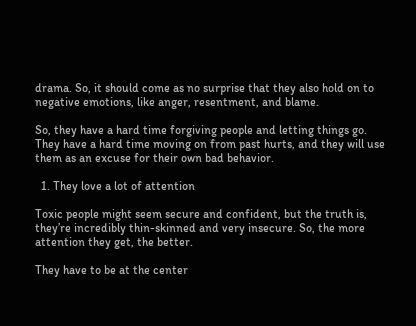drama. So, it should come as no surprise that they also hold on to negative emotions, like anger, resentment, and blame.

So, they have a hard time forgiving people and letting things go. They have a hard time moving on from past hurts, and they will use them as an excuse for their own bad behavior.

  1. They love a lot of attention

Toxic people might seem secure and confident, but the truth is, they’re incredibly thin-skinned and very insecure. So, the more attention they get, the better.

They have to be at the center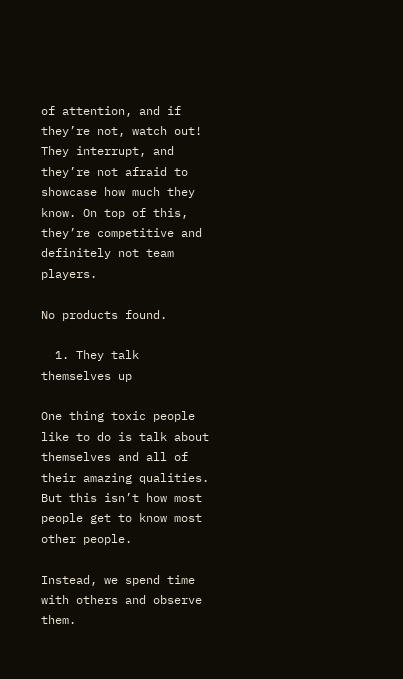of attention, and if they’re not, watch out! They interrupt, and they’re not afraid to showcase how much they know. On top of this, they’re competitive and definitely not team players.

No products found.

  1. They talk themselves up

One thing toxic people like to do is talk about themselves and all of their amazing qualities. But this isn’t how most people get to know most other people.

Instead, we spend time with others and observe them.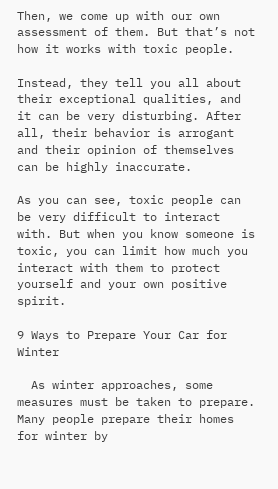Then, we come up with our own assessment of them. But that’s not how it works with toxic people.

Instead, they tell you all about their exceptional qualities, and it can be very disturbing. After all, their behavior is arrogant and their opinion of themselves can be highly inaccurate.

As you can see, toxic people can be very difficult to interact with. But when you know someone is toxic, you can limit how much you interact with them to protect yourself and your own positive spirit.

9 Ways to Prepare Your Car for Winter

  As winter approaches, some measures must be taken to prepare. Many people prepare their homes for winter by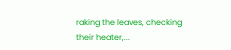raking the leaves, checking their heater,...